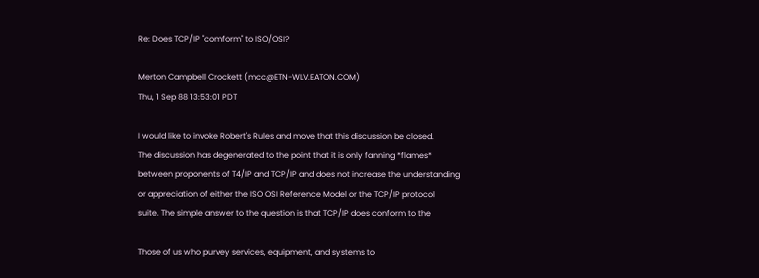Re: Does TCP/IP "comform" to ISO/OSI?

Merton Campbell Crockett (mcc@ETN-WLV.EATON.COM)
Thu, 1 Sep 88 13:53:01 PDT

I would like to invoke Robert's Rules and move that this discussion be closed.
The discussion has degenerated to the point that it is only fanning *flames*
between proponents of T4/IP and TCP/IP and does not increase the understanding
or appreciation of either the ISO OSI Reference Model or the TCP/IP protocol
suite. The simple answer to the question is that TCP/IP does conform to the

Those of us who purvey services, equipment, and systems to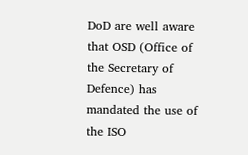DoD are well aware
that OSD (Office of the Secretary of Defence) has mandated the use of the ISO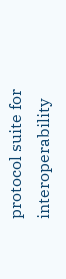protocol suite for interoperability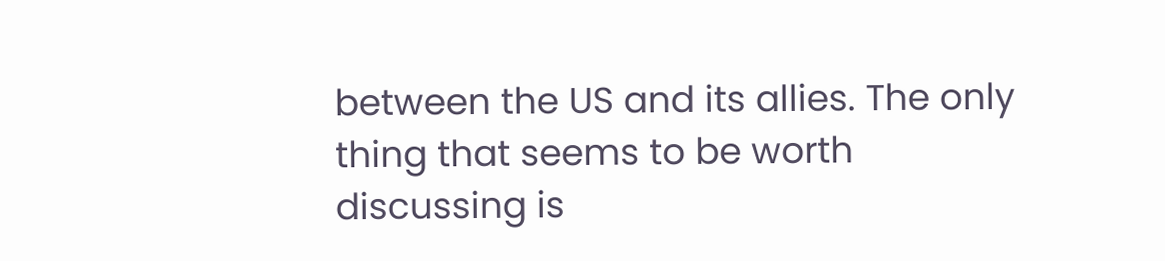between the US and its allies. The only
thing that seems to be worth discussing is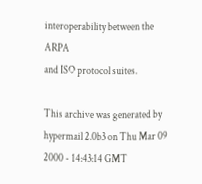interoperability between the ARPA
and ISO protocol suites.

This archive was generated by hypermail 2.0b3 on Thu Mar 09 2000 - 14:43:14 GMT